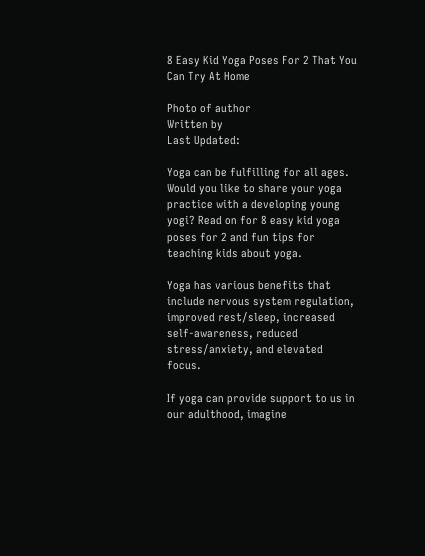8 Easy Kid Yoga Poses For 2 That You Can Try At Home

Photo of author
Written by
Last Updated:

Yoga can be fulfilling for all ages. Would you like to share your yoga practice with a developing young yogi? Read on for 8 easy kid yoga poses for 2 and fun tips for teaching kids about yoga.

Yoga has various benefits that include nervous system regulation, improved rest/sleep, increased self-awareness, reduced stress/anxiety, and elevated focus.

If yoga can provide support to us in our adulthood, imagine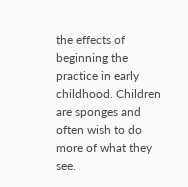the effects of beginning the practice in early childhood. Children are sponges and often wish to do more of what they see.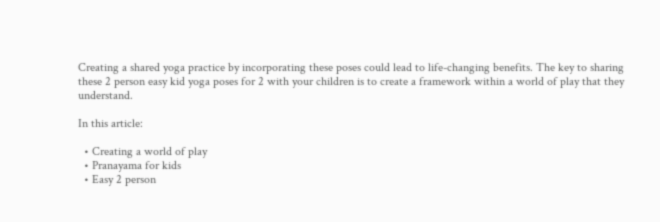Creating a shared yoga practice by incorporating these poses could lead to life-changing benefits. The key to sharing these 2 person easy kid yoga poses for 2 with your children is to create a framework within a world of play that they understand.

In this article:

  • Creating a world of play
  • Pranayama for kids
  • Easy 2 person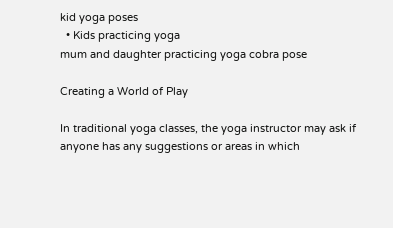kid yoga poses
  • Kids practicing yoga
mum and daughter practicing yoga cobra pose

Creating a World of Play

In traditional yoga classes, the yoga instructor may ask if anyone has any suggestions or areas in which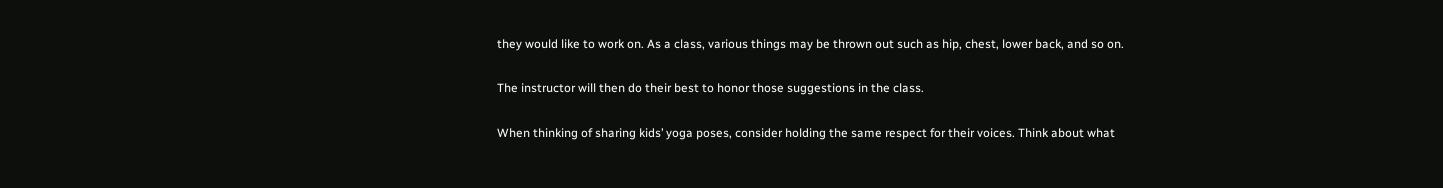they would like to work on. As a class, various things may be thrown out such as hip, chest, lower back, and so on.

The instructor will then do their best to honor those suggestions in the class.

When thinking of sharing kids’ yoga poses, consider holding the same respect for their voices. Think about what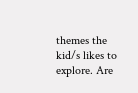themes the kid/s likes to explore. Are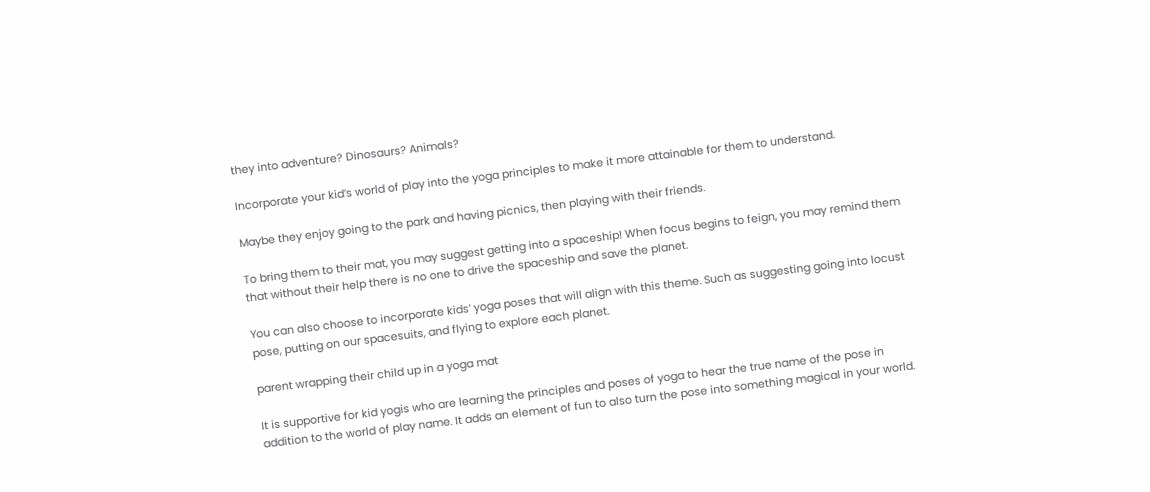they into adventure? Dinosaurs? Animals?

Incorporate your kid’s world of play into the yoga principles to make it more attainable for them to understand.

Maybe they enjoy going to the park and having picnics, then playing with their friends.

To bring them to their mat, you may suggest getting into a spaceship! When focus begins to feign, you may remind them that without their help there is no one to drive the spaceship and save the planet.

You can also choose to incorporate kids’ yoga poses that will align with this theme. Such as suggesting going into locust pose, putting on our spacesuits, and flying to explore each planet.

parent wrapping their child up in a yoga mat

It is supportive for kid yogis who are learning the principles and poses of yoga to hear the true name of the pose in addition to the world of play name. It adds an element of fun to also turn the pose into something magical in your world.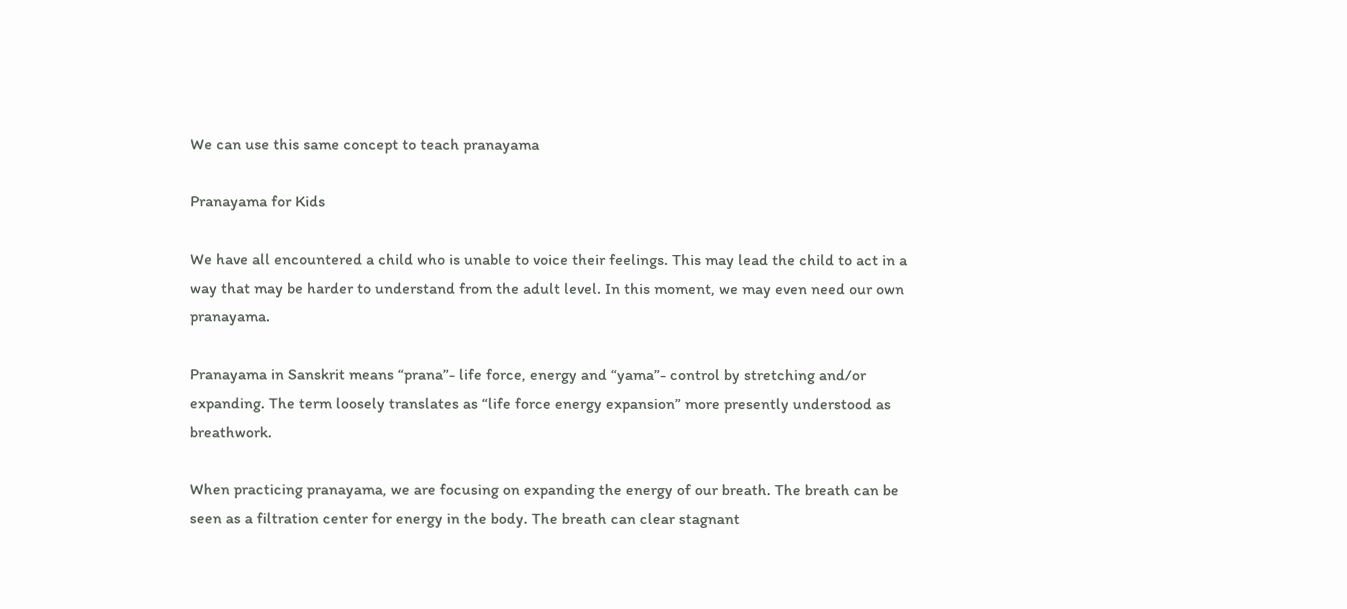We can use this same concept to teach pranayama

Pranayama for Kids

We have all encountered a child who is unable to voice their feelings. This may lead the child to act in a way that may be harder to understand from the adult level. In this moment, we may even need our own pranayama.

Pranayama in Sanskrit means “prana”- life force, energy and “yama”- control by stretching and/or expanding. The term loosely translates as “life force energy expansion” more presently understood as breathwork.

When practicing pranayama, we are focusing on expanding the energy of our breath. The breath can be seen as a filtration center for energy in the body. The breath can clear stagnant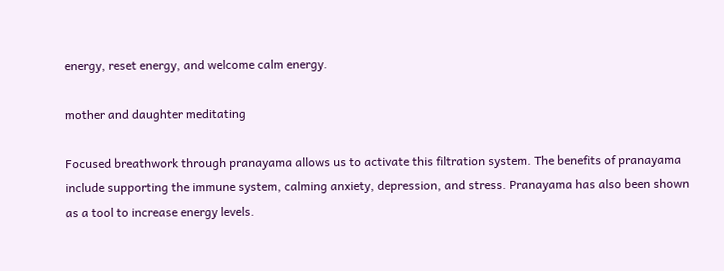energy, reset energy, and welcome calm energy.

mother and daughter meditating

Focused breathwork through pranayama allows us to activate this filtration system. The benefits of pranayama include supporting the immune system, calming anxiety, depression, and stress. Pranayama has also been shown as a tool to increase energy levels.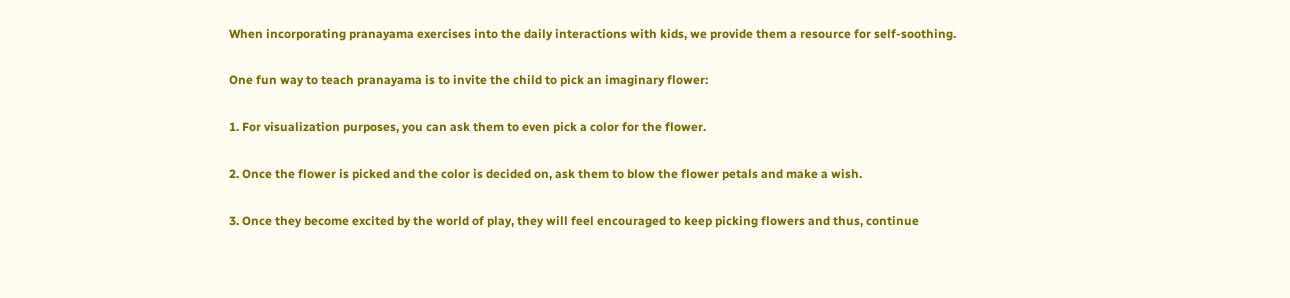When incorporating pranayama exercises into the daily interactions with kids, we provide them a resource for self-soothing.

One fun way to teach pranayama is to invite the child to pick an imaginary flower:

1. For visualization purposes, you can ask them to even pick a color for the flower.

2. Once the flower is picked and the color is decided on, ask them to blow the flower petals and make a wish.

3. Once they become excited by the world of play, they will feel encouraged to keep picking flowers and thus, continue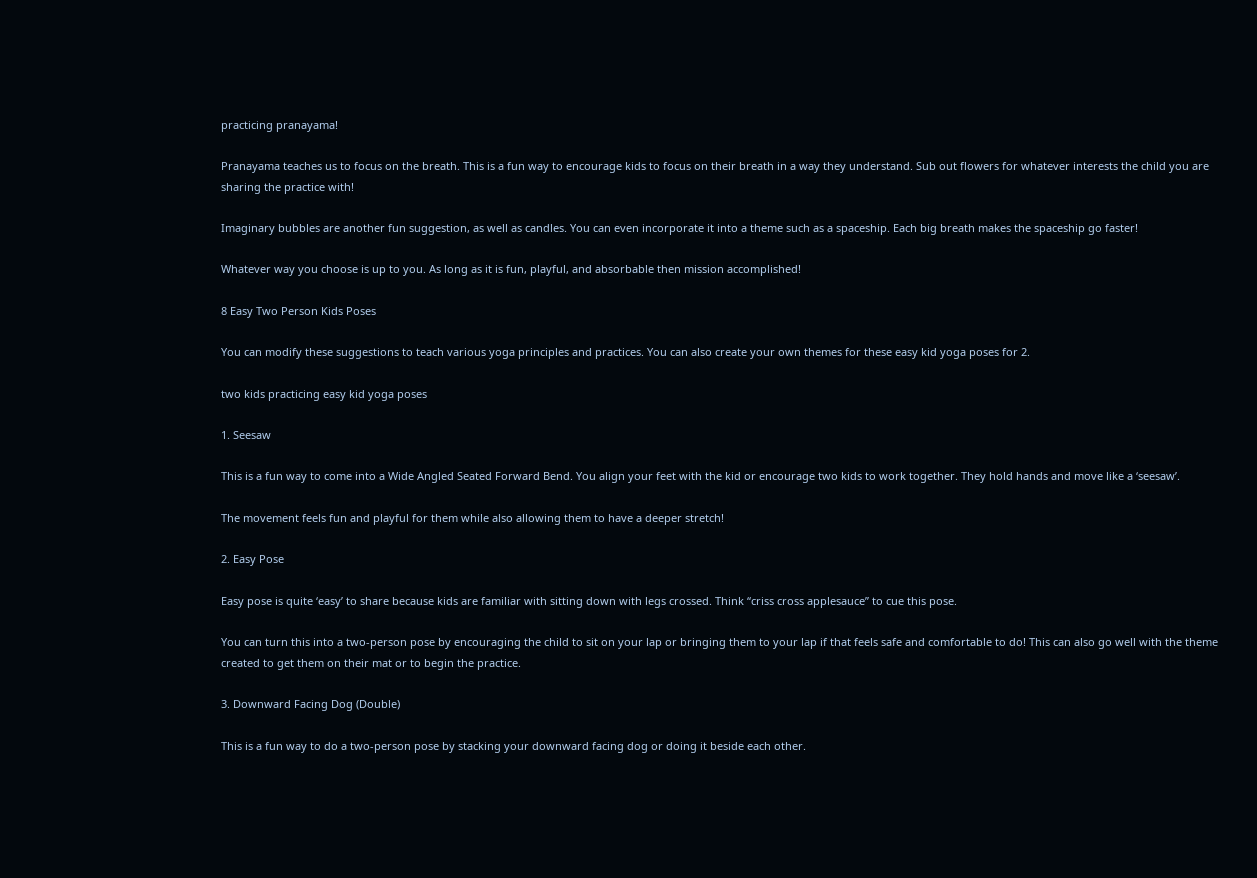practicing pranayama!

Pranayama teaches us to focus on the breath. This is a fun way to encourage kids to focus on their breath in a way they understand. Sub out flowers for whatever interests the child you are sharing the practice with!

Imaginary bubbles are another fun suggestion, as well as candles. You can even incorporate it into a theme such as a spaceship. Each big breath makes the spaceship go faster!

Whatever way you choose is up to you. As long as it is fun, playful, and absorbable then mission accomplished!

8 Easy Two Person Kids Poses

You can modify these suggestions to teach various yoga principles and practices. You can also create your own themes for these easy kid yoga poses for 2.

two kids practicing easy kid yoga poses

1. Seesaw

This is a fun way to come into a Wide Angled Seated Forward Bend. You align your feet with the kid or encourage two kids to work together. They hold hands and move like a ‘seesaw’.

The movement feels fun and playful for them while also allowing them to have a deeper stretch!

2. Easy Pose

Easy pose is quite ‘easy’ to share because kids are familiar with sitting down with legs crossed. Think “criss cross applesauce” to cue this pose.

You can turn this into a two-person pose by encouraging the child to sit on your lap or bringing them to your lap if that feels safe and comfortable to do! This can also go well with the theme created to get them on their mat or to begin the practice.

3. Downward Facing Dog (Double)

This is a fun way to do a two-person pose by stacking your downward facing dog or doing it beside each other.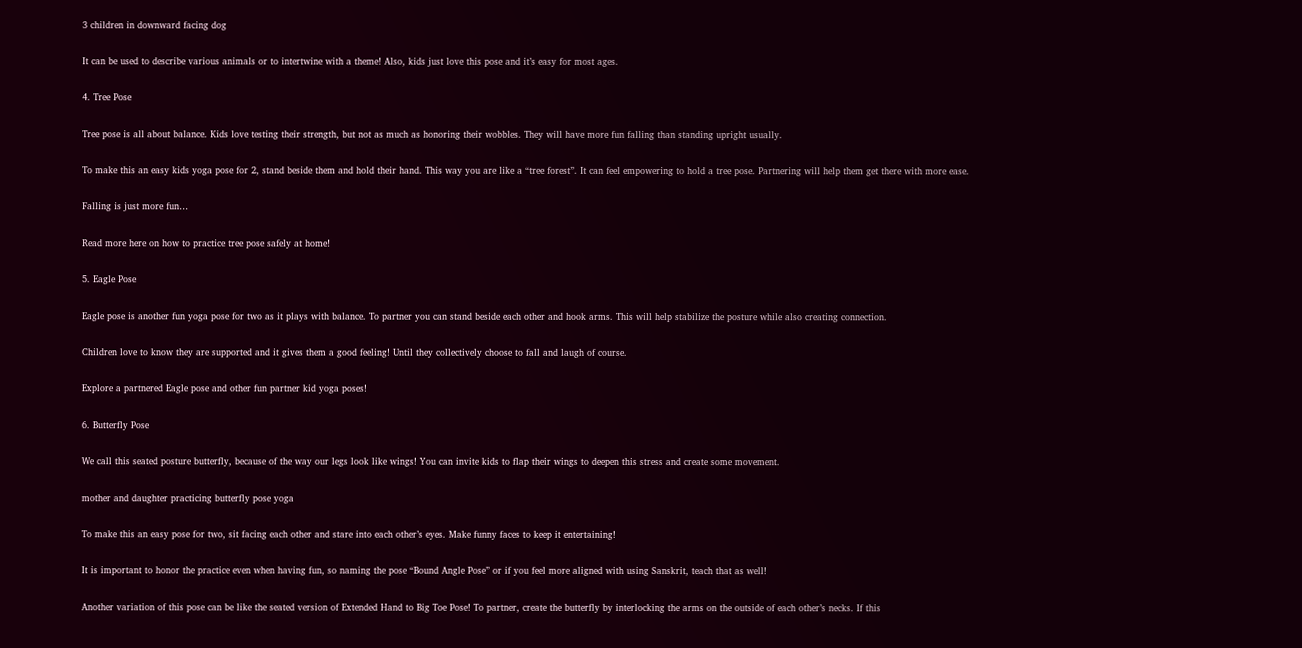3 children in downward facing dog

It can be used to describe various animals or to intertwine with a theme! Also, kids just love this pose and it’s easy for most ages.

4. Tree Pose

Tree pose is all about balance. Kids love testing their strength, but not as much as honoring their wobbles. They will have more fun falling than standing upright usually.

To make this an easy kids yoga pose for 2, stand beside them and hold their hand. This way you are like a “tree forest”. It can feel empowering to hold a tree pose. Partnering will help them get there with more ease.

Falling is just more fun…

Read more here on how to practice tree pose safely at home!

5. Eagle Pose

Eagle pose is another fun yoga pose for two as it plays with balance. To partner you can stand beside each other and hook arms. This will help stabilize the posture while also creating connection.

Children love to know they are supported and it gives them a good feeling! Until they collectively choose to fall and laugh of course.

Explore a partnered Eagle pose and other fun partner kid yoga poses!

6. Butterfly Pose

We call this seated posture butterfly, because of the way our legs look like wings! You can invite kids to flap their wings to deepen this stress and create some movement.

mother and daughter practicing butterfly pose yoga

To make this an easy pose for two, sit facing each other and stare into each other’s eyes. Make funny faces to keep it entertaining!

It is important to honor the practice even when having fun, so naming the pose “Bound Angle Pose” or if you feel more aligned with using Sanskrit, teach that as well!

Another variation of this pose can be like the seated version of Extended Hand to Big Toe Pose! To partner, create the butterfly by interlocking the arms on the outside of each other’s necks. If this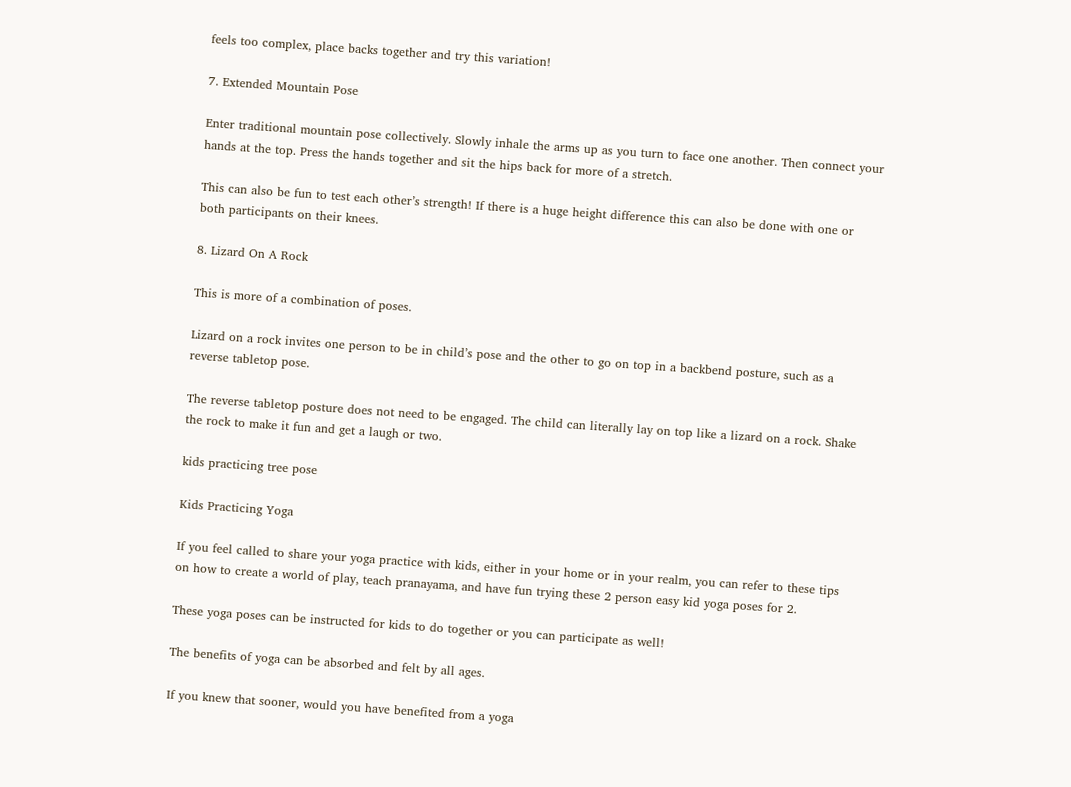feels too complex, place backs together and try this variation!

7. Extended Mountain Pose

Enter traditional mountain pose collectively. Slowly inhale the arms up as you turn to face one another. Then connect your hands at the top. Press the hands together and sit the hips back for more of a stretch.

This can also be fun to test each other’s strength! If there is a huge height difference this can also be done with one or both participants on their knees.

8. Lizard On A Rock

This is more of a combination of poses.

Lizard on a rock invites one person to be in child’s pose and the other to go on top in a backbend posture, such as a reverse tabletop pose.

The reverse tabletop posture does not need to be engaged. The child can literally lay on top like a lizard on a rock. Shake the rock to make it fun and get a laugh or two.

kids practicing tree pose

Kids Practicing Yoga

If you feel called to share your yoga practice with kids, either in your home or in your realm, you can refer to these tips on how to create a world of play, teach pranayama, and have fun trying these 2 person easy kid yoga poses for 2.

These yoga poses can be instructed for kids to do together or you can participate as well!

The benefits of yoga can be absorbed and felt by all ages.

If you knew that sooner, would you have benefited from a yoga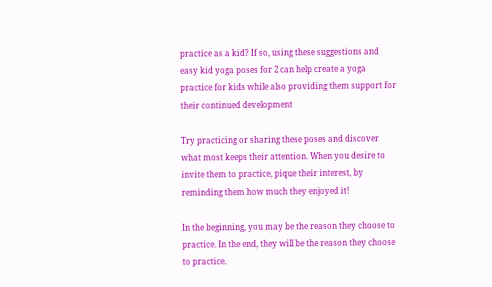practice as a kid? If so, using these suggestions and easy kid yoga poses for 2 can help create a yoga practice for kids while also providing them support for their continued development

Try practicing or sharing these poses and discover what most keeps their attention. When you desire to invite them to practice, pique their interest, by reminding them how much they enjoyed it!

In the beginning, you may be the reason they choose to practice. In the end, they will be the reason they choose to practice.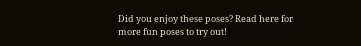Did you enjoy these poses? Read here for more fun poses to try out!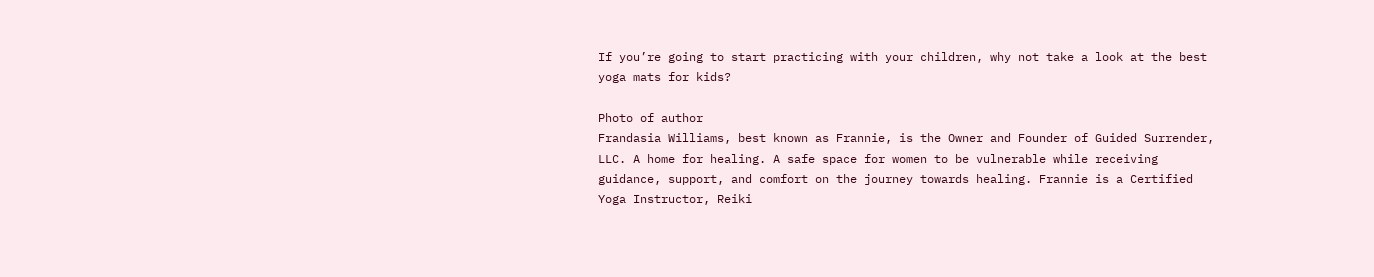If you’re going to start practicing with your children, why not take a look at the best yoga mats for kids?

Photo of author
Frandasia Williams, best known as Frannie, is the Owner and Founder of Guided Surrender, LLC. A home for healing. A safe space for women to be vulnerable while receiving guidance, support, and comfort on the journey towards healing. Frannie is a Certified Yoga Instructor, Reiki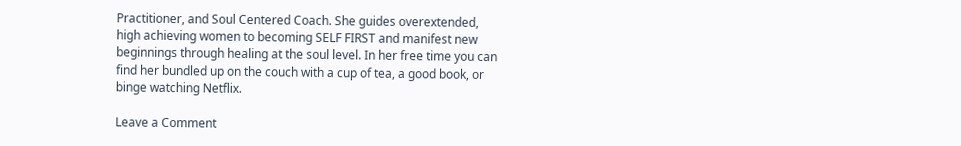Practitioner, and Soul Centered Coach. She guides overextended, high achieving women to becoming SELF FIRST and manifest new beginnings through healing at the soul level. In her free time you can find her bundled up on the couch with a cup of tea, a good book, or binge watching Netflix.

Leave a Comment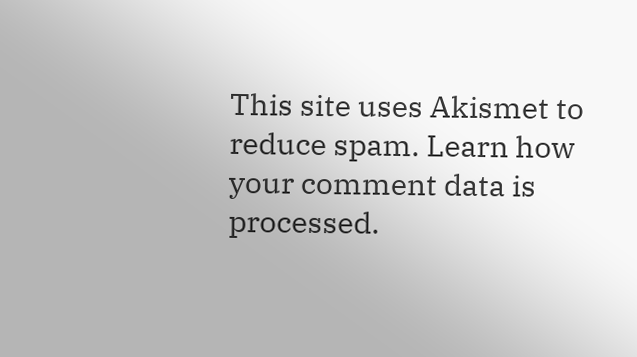This site uses Akismet to reduce spam. Learn how your comment data is processed.